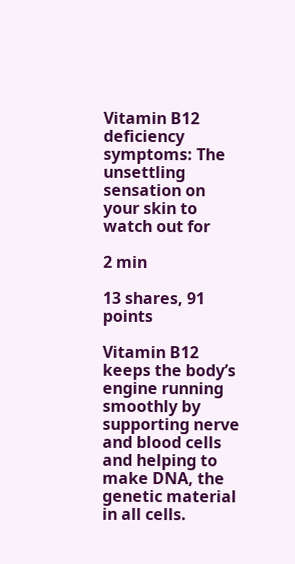Vitamin B12 deficiency symptoms: The unsettling sensation on your skin to watch out for

2 min

13 shares, 91 points

Vitamin B12 keeps the body’s engine running smoothly by supporting nerve and blood cells and helping to make DNA, the genetic material in all cells.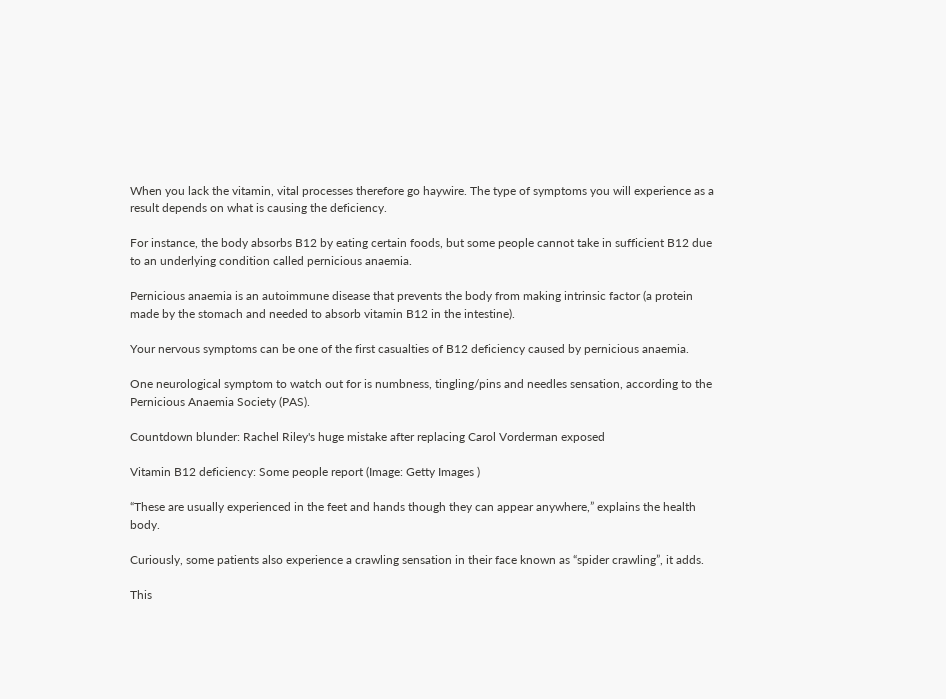When you lack the vitamin, vital processes therefore go haywire. The type of symptoms you will experience as a result depends on what is causing the deficiency.

For instance, the body absorbs B12 by eating certain foods, but some people cannot take in sufficient B12 due to an underlying condition called pernicious anaemia.

Pernicious anaemia is an autoimmune disease that prevents the body from making intrinsic factor (a protein made by the stomach and needed to absorb vitamin B12 in the intestine).

Your nervous symptoms can be one of the first casualties of B12 deficiency caused by pernicious anaemia.

One neurological symptom to watch out for is numbness, tingling/pins and needles sensation, according to the Pernicious Anaemia Society (PAS).

Countdown blunder: Rachel Riley's huge mistake after replacing Carol Vorderman exposed

Vitamin B12 deficiency: Some people report (Image: Getty Images )

“These are usually experienced in the feet and hands though they can appear anywhere,” explains the health body.

Curiously, some patients also experience a crawling sensation in their face known as “spider crawling”, it adds.

This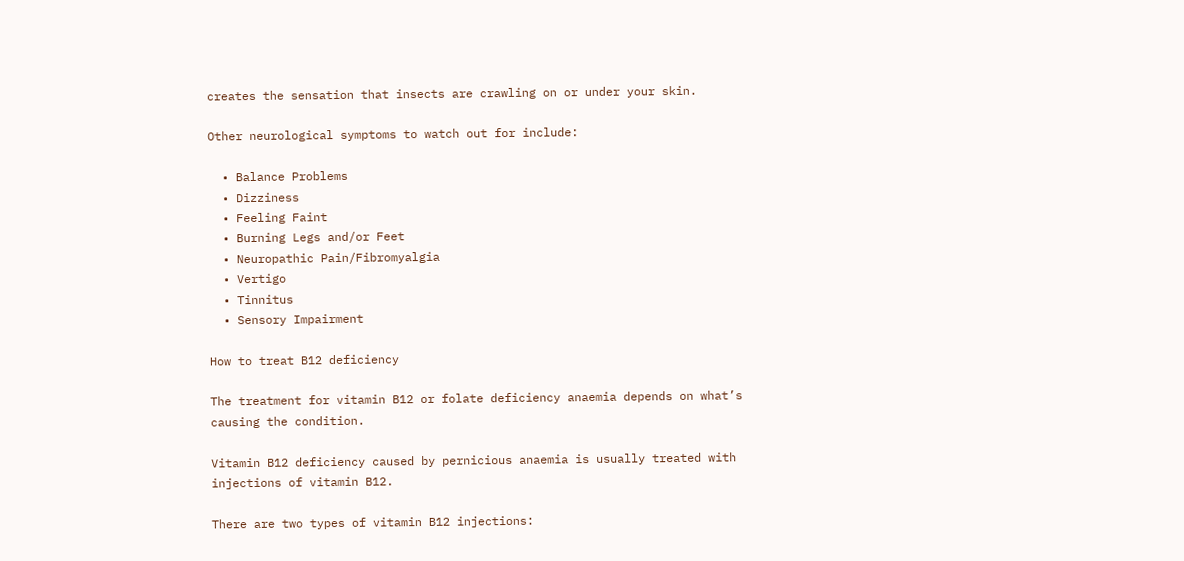creates the sensation that insects are crawling on or under your skin.

Other neurological symptoms to watch out for include:

  • Balance Problems
  • Dizziness
  • Feeling Faint
  • Burning Legs and/or Feet
  • Neuropathic Pain/Fibromyalgia
  • Vertigo
  • Tinnitus
  • Sensory Impairment

How to treat B12 deficiency

The treatment for vitamin B12 or folate deficiency anaemia depends on what’s causing the condition.

Vitamin B12 deficiency caused by pernicious anaemia is usually treated with injections of vitamin B12.

There are two types of vitamin B12 injections: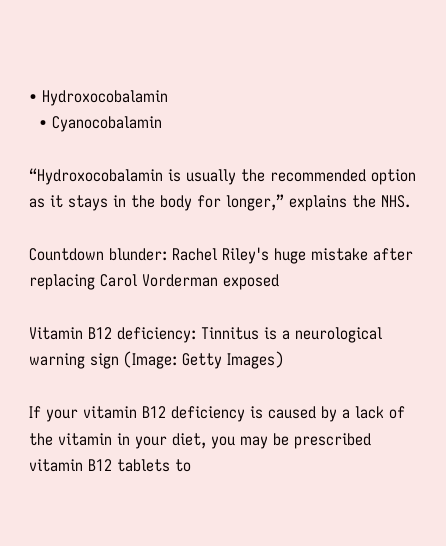• Hydroxocobalamin
  • Cyanocobalamin

“Hydroxocobalamin is usually the recommended option as it stays in the body for longer,” explains the NHS.

Countdown blunder: Rachel Riley's huge mistake after replacing Carol Vorderman exposed

Vitamin B12 deficiency: Tinnitus is a neurological warning sign (Image: Getty Images)

If your vitamin B12 deficiency is caused by a lack of the vitamin in your diet, you may be prescribed vitamin B12 tablets to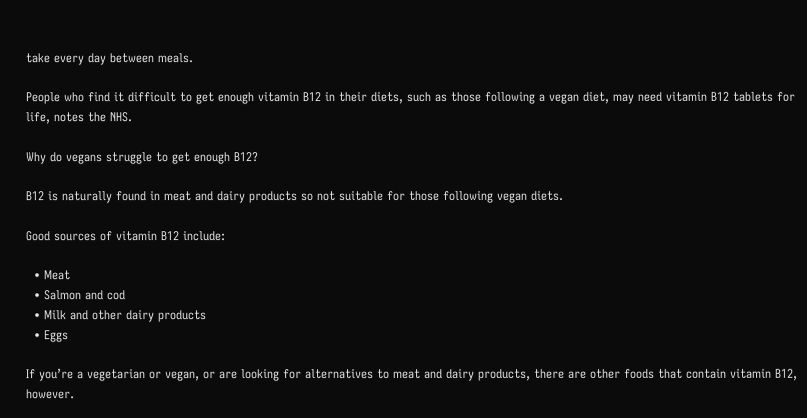take every day between meals.

People who find it difficult to get enough vitamin B12 in their diets, such as those following a vegan diet, may need vitamin B12 tablets for life, notes the NHS.

Why do vegans struggle to get enough B12?

B12 is naturally found in meat and dairy products so not suitable for those following vegan diets.

Good sources of vitamin B12 include:

  • Meat
  • Salmon and cod
  • Milk and other dairy products
  • Eggs

If you’re a vegetarian or vegan, or are looking for alternatives to meat and dairy products, there are other foods that contain vitamin B12, however.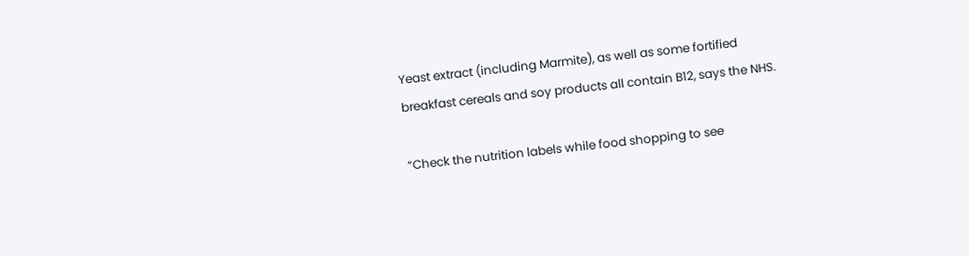Yeast extract (including Marmite), as well as some fortified breakfast cereals and soy products all contain B12, says the NHS.

“Check the nutrition labels while food shopping to see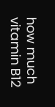how much vitamin B12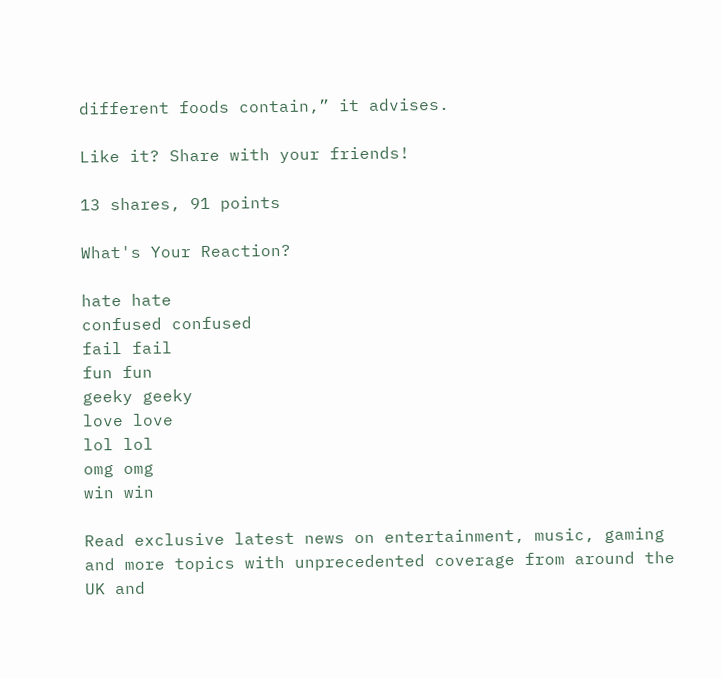different foods contain,” it advises.

Like it? Share with your friends!

13 shares, 91 points

What's Your Reaction?

hate hate
confused confused
fail fail
fun fun
geeky geeky
love love
lol lol
omg omg
win win

Read exclusive latest news on entertainment, music, gaming and more topics with unprecedented coverage from around the UK and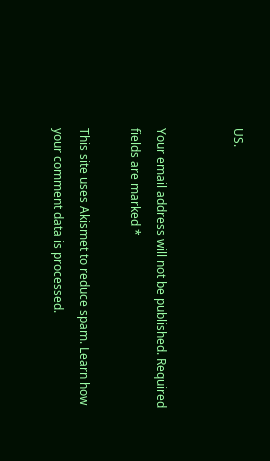US.


Your email address will not be published. Required fields are marked *

This site uses Akismet to reduce spam. Learn how your comment data is processed.